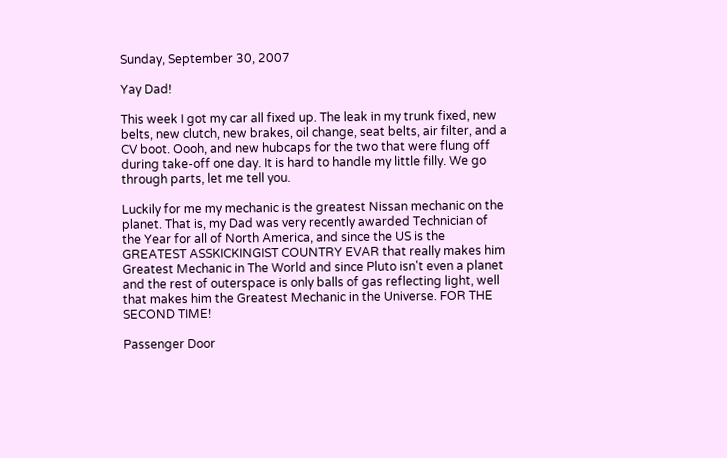Sunday, September 30, 2007

Yay Dad!

This week I got my car all fixed up. The leak in my trunk fixed, new belts, new clutch, new brakes, oil change, seat belts, air filter, and a CV boot. Oooh, and new hubcaps for the two that were flung off during take-off one day. It is hard to handle my little filly. We go through parts, let me tell you.

Luckily for me my mechanic is the greatest Nissan mechanic on the planet. That is, my Dad was very recently awarded Technician of the Year for all of North America, and since the US is the GREATEST ASSKICKINGIST COUNTRY EVAR that really makes him Greatest Mechanic in The World and since Pluto isn't even a planet and the rest of outerspace is only balls of gas reflecting light, well that makes him the Greatest Mechanic in the Universe. FOR THE SECOND TIME!

Passenger Door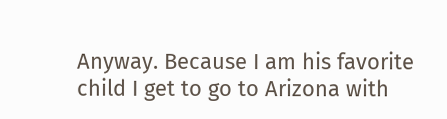Anyway. Because I am his favorite child I get to go to Arizona with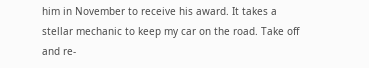him in November to receive his award. It takes a stellar mechanic to keep my car on the road. Take off and re-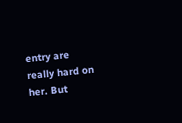entry are really hard on her. But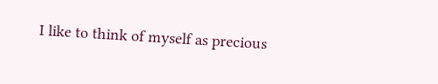I like to think of myself as precious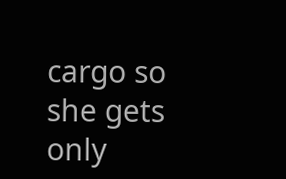cargo so she gets only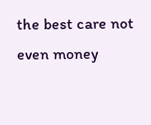the best care not even money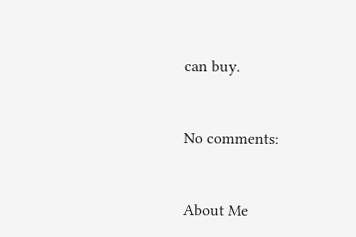can buy.


No comments:


About Me